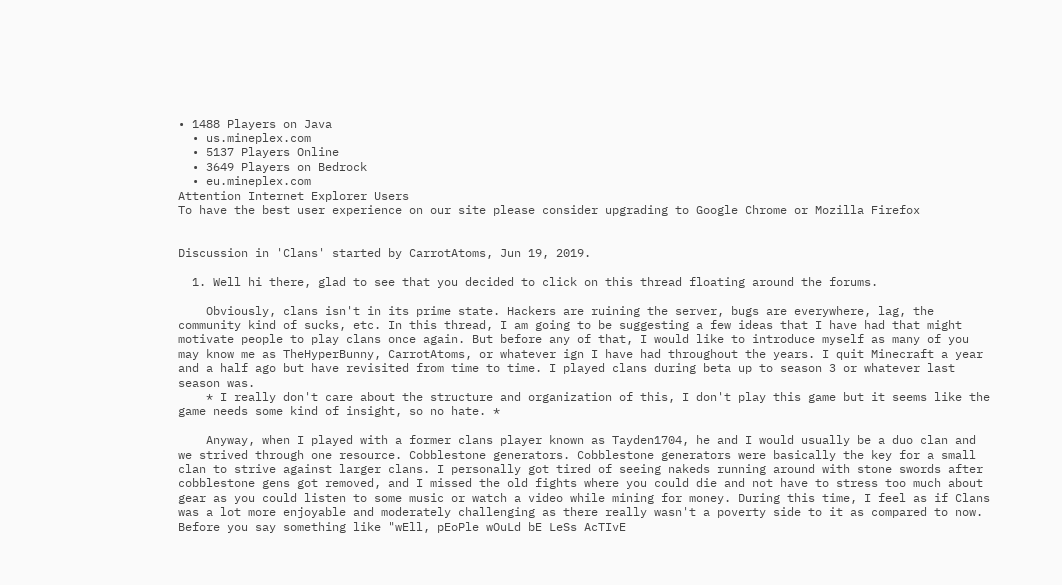• 1488 Players on Java
  • us.mineplex.com
  • 5137 Players Online
  • 3649 Players on Bedrock
  • eu.mineplex.com
Attention Internet Explorer Users
To have the best user experience on our site please consider upgrading to Google Chrome or Mozilla Firefox


Discussion in 'Clans' started by CarrotAtoms, Jun 19, 2019.

  1. Well hi there, glad to see that you decided to click on this thread floating around the forums.

    Obviously, clans isn't in its prime state. Hackers are ruining the server, bugs are everywhere, lag, the community kind of sucks, etc. In this thread, I am going to be suggesting a few ideas that I have had that might motivate people to play clans once again. But before any of that, I would like to introduce myself as many of you may know me as TheHyperBunny, CarrotAtoms, or whatever ign I have had throughout the years. I quit Minecraft a year and a half ago but have revisited from time to time. I played clans during beta up to season 3 or whatever last season was.
    * I really don't care about the structure and organization of this, I don't play this game but it seems like the game needs some kind of insight, so no hate. *

    Anyway, when I played with a former clans player known as Tayden1704, he and I would usually be a duo clan and we strived through one resource. Cobblestone generators. Cobblestone generators were basically the key for a small clan to strive against larger clans. I personally got tired of seeing nakeds running around with stone swords after cobblestone gens got removed, and I missed the old fights where you could die and not have to stress too much about gear as you could listen to some music or watch a video while mining for money. During this time, I feel as if Clans was a lot more enjoyable and moderately challenging as there really wasn't a poverty side to it as compared to now. Before you say something like "wEll, pEoPle wOuLd bE LeSs AcTIvE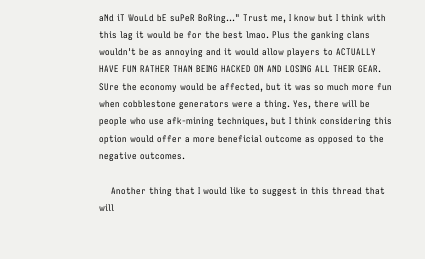aNd iT WouLd bE suPeR BoRing..." Trust me, I know but I think with this lag it would be for the best lmao. Plus the ganking clans wouldn't be as annoying and it would allow players to ACTUALLY HAVE FUN RATHER THAN BEING HACKED ON AND LOSING ALL THEIR GEAR. SUre the economy would be affected, but it was so much more fun when cobblestone generators were a thing. Yes, there will be people who use afk-mining techniques, but I think considering this option would offer a more beneficial outcome as opposed to the negative outcomes.

    Another thing that I would like to suggest in this thread that will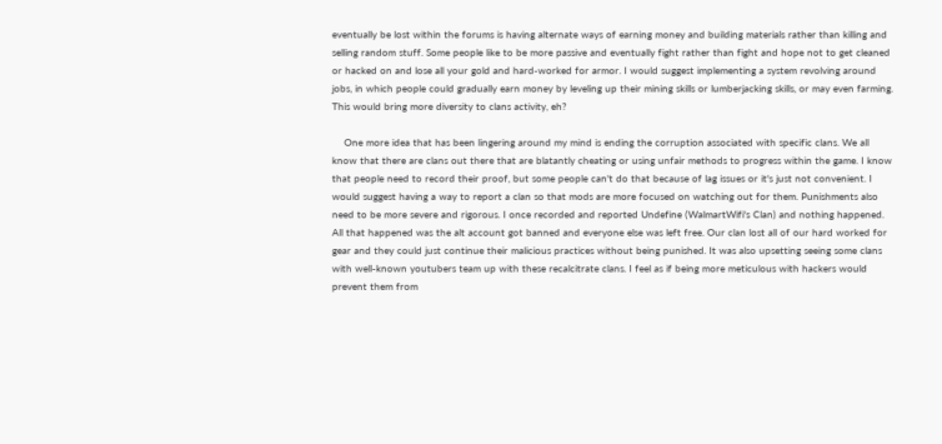eventually be lost within the forums is having alternate ways of earning money and building materials rather than killing and selling random stuff. Some people like to be more passive and eventually fight rather than fight and hope not to get cleaned or hacked on and lose all your gold and hard-worked for armor. I would suggest implementing a system revolving around jobs, in which people could gradually earn money by leveling up their mining skills or lumberjacking skills, or may even farming. This would bring more diversity to clans activity, eh?

    One more idea that has been lingering around my mind is ending the corruption associated with specific clans. We all know that there are clans out there that are blatantly cheating or using unfair methods to progress within the game. I know that people need to record their proof, but some people can't do that because of lag issues or it's just not convenient. I would suggest having a way to report a clan so that mods are more focused on watching out for them. Punishments also need to be more severe and rigorous. I once recorded and reported Undefine (WalmartWifi's Clan) and nothing happened. All that happened was the alt account got banned and everyone else was left free. Our clan lost all of our hard worked for gear and they could just continue their malicious practices without being punished. It was also upsetting seeing some clans with well-known youtubers team up with these recalcitrate clans. I feel as if being more meticulous with hackers would prevent them from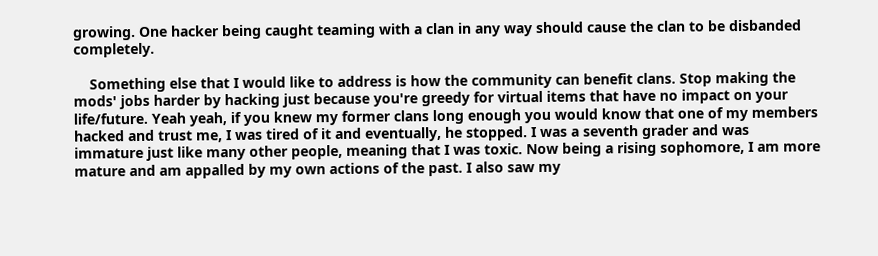growing. One hacker being caught teaming with a clan in any way should cause the clan to be disbanded completely.

    Something else that I would like to address is how the community can benefit clans. Stop making the mods' jobs harder by hacking just because you're greedy for virtual items that have no impact on your life/future. Yeah yeah, if you knew my former clans long enough you would know that one of my members hacked and trust me, I was tired of it and eventually, he stopped. I was a seventh grader and was immature just like many other people, meaning that I was toxic. Now being a rising sophomore, I am more mature and am appalled by my own actions of the past. I also saw my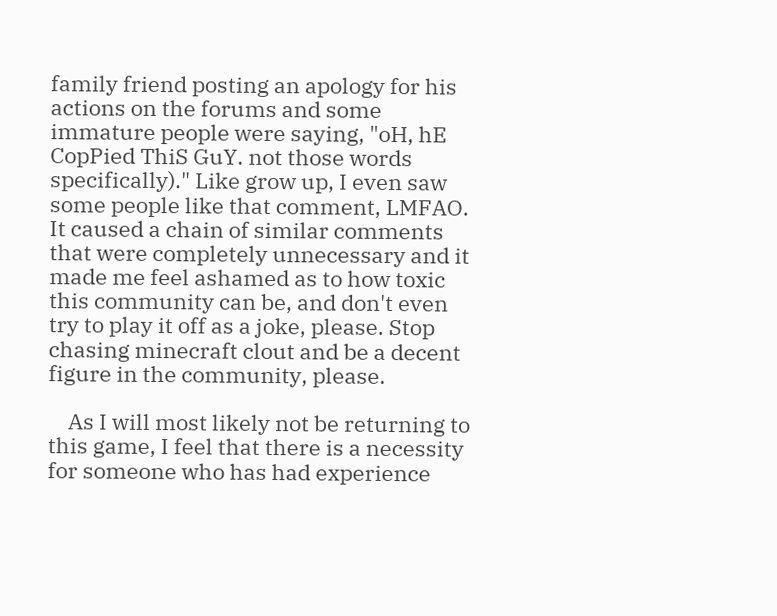family friend posting an apology for his actions on the forums and some immature people were saying, "oH, hE CopPied ThiS GuY. not those words specifically)." Like grow up, I even saw some people like that comment, LMFAO. It caused a chain of similar comments that were completely unnecessary and it made me feel ashamed as to how toxic this community can be, and don't even try to play it off as a joke, please. Stop chasing minecraft clout and be a decent figure in the community, please.

    As I will most likely not be returning to this game, I feel that there is a necessity for someone who has had experience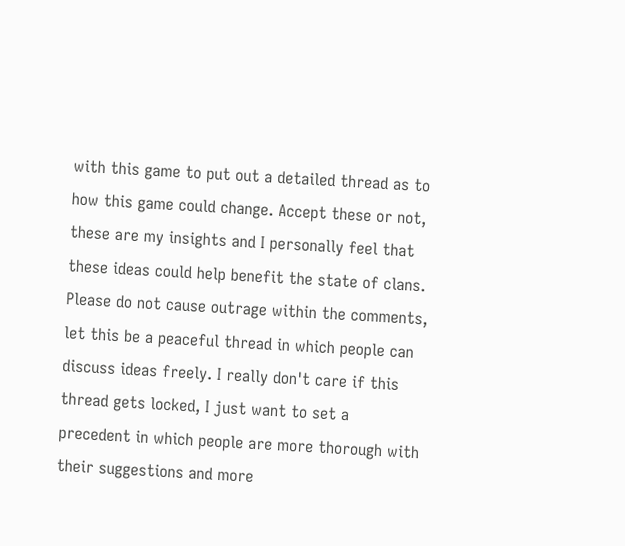with this game to put out a detailed thread as to how this game could change. Accept these or not, these are my insights and I personally feel that these ideas could help benefit the state of clans. Please do not cause outrage within the comments, let this be a peaceful thread in which people can discuss ideas freely. I really don't care if this thread gets locked, I just want to set a precedent in which people are more thorough with their suggestions and more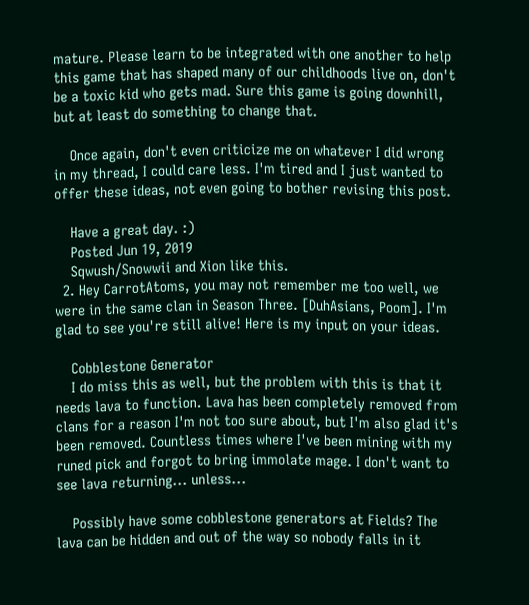mature. Please learn to be integrated with one another to help this game that has shaped many of our childhoods live on, don't be a toxic kid who gets mad. Sure this game is going downhill, but at least do something to change that.

    Once again, don't even criticize me on whatever I did wrong in my thread, I could care less. I'm tired and I just wanted to offer these ideas, not even going to bother revising this post.

    Have a great day. :)
    Posted Jun 19, 2019
    Sqwush/Snowwii and Xion like this.
  2. Hey CarrotAtoms, you may not remember me too well, we were in the same clan in Season Three. [DuhAsians, Poom]. I'm glad to see you're still alive! Here is my input on your ideas.

    Cobblestone Generator
    I do miss this as well, but the problem with this is that it needs lava to function. Lava has been completely removed from clans for a reason I'm not too sure about, but I'm also glad it's been removed. Countless times where I've been mining with my runed pick and forgot to bring immolate mage. I don't want to see lava returning... unless...

    Possibly have some cobblestone generators at Fields? The lava can be hidden and out of the way so nobody falls in it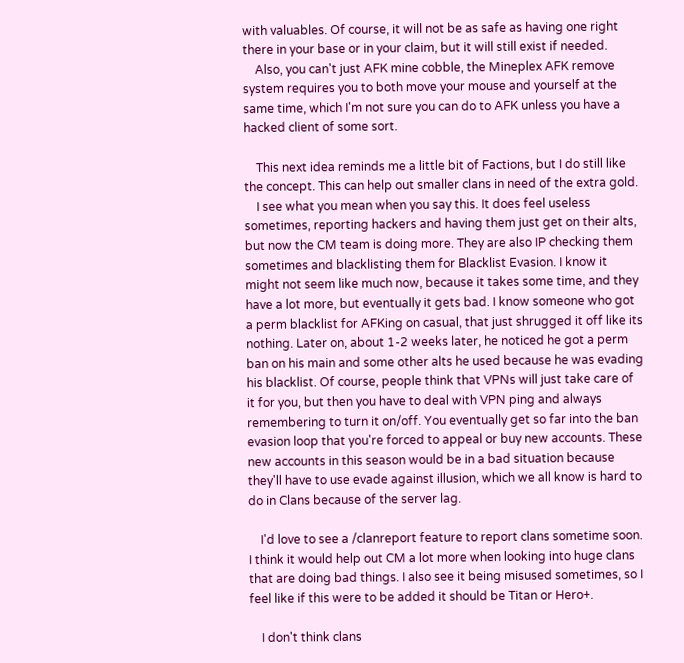with valuables. Of course, it will not be as safe as having one right there in your base or in your claim, but it will still exist if needed.
    Also, you can't just AFK mine cobble, the Mineplex AFK remove system requires you to both move your mouse and yourself at the same time, which I'm not sure you can do to AFK unless you have a hacked client of some sort.

    This next idea reminds me a little bit of Factions, but I do still like the concept. This can help out smaller clans in need of the extra gold.
    I see what you mean when you say this. It does feel useless sometimes, reporting hackers and having them just get on their alts, but now the CM team is doing more. They are also IP checking them sometimes and blacklisting them for Blacklist Evasion. I know it might not seem like much now, because it takes some time, and they have a lot more, but eventually it gets bad. I know someone who got a perm blacklist for AFKing on casual, that just shrugged it off like its nothing. Later on, about 1-2 weeks later, he noticed he got a perm ban on his main and some other alts he used because he was evading his blacklist. Of course, people think that VPNs will just take care of it for you, but then you have to deal with VPN ping and always remembering to turn it on/off. You eventually get so far into the ban evasion loop that you're forced to appeal or buy new accounts. These new accounts in this season would be in a bad situation because they'll have to use evade against illusion, which we all know is hard to do in Clans because of the server lag.

    I'd love to see a /clanreport feature to report clans sometime soon. I think it would help out CM a lot more when looking into huge clans that are doing bad things. I also see it being misused sometimes, so I feel like if this were to be added it should be Titan or Hero+.

    I don't think clans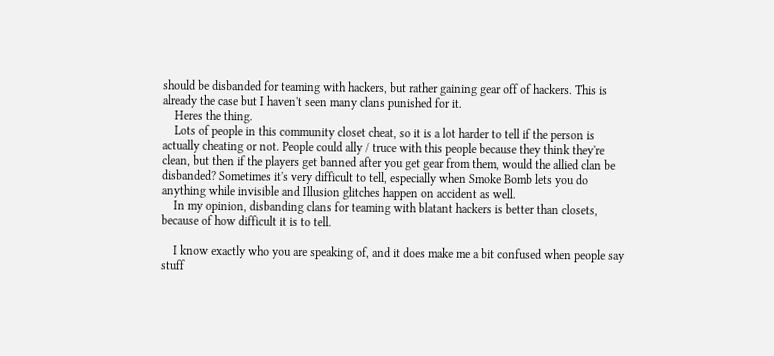should be disbanded for teaming with hackers, but rather gaining gear off of hackers. This is already the case but I haven't seen many clans punished for it.
    Heres the thing.
    Lots of people in this community closet cheat, so it is a lot harder to tell if the person is actually cheating or not. People could ally / truce with this people because they think they're clean, but then if the players get banned after you get gear from them, would the allied clan be disbanded? Sometimes it's very difficult to tell, especially when Smoke Bomb lets you do anything while invisible and Illusion glitches happen on accident as well.
    In my opinion, disbanding clans for teaming with blatant hackers is better than closets, because of how difficult it is to tell.

    I know exactly who you are speaking of, and it does make me a bit confused when people say stuff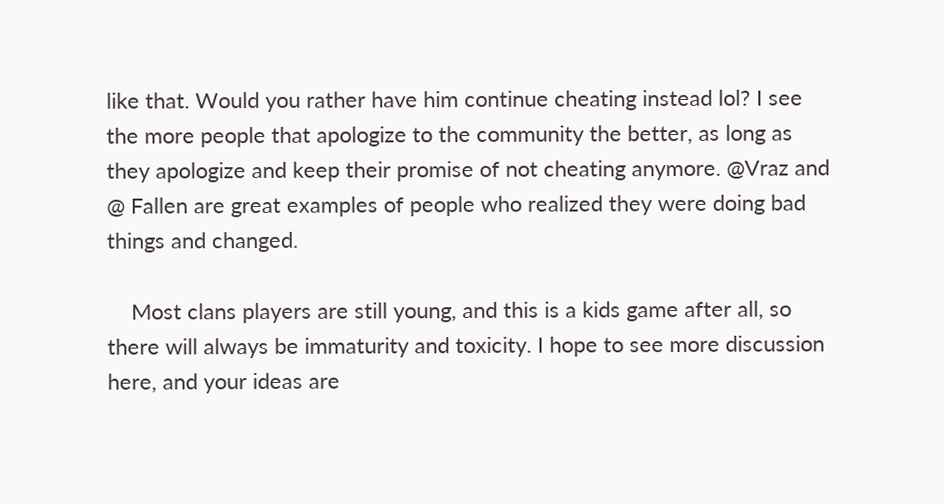like that. Would you rather have him continue cheating instead lol? I see the more people that apologize to the community the better, as long as they apologize and keep their promise of not cheating anymore. @Vraz and @ Fallen are great examples of people who realized they were doing bad things and changed.

    Most clans players are still young, and this is a kids game after all, so there will always be immaturity and toxicity. I hope to see more discussion here, and your ideas are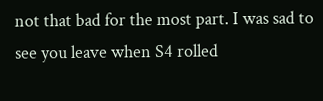not that bad for the most part. I was sad to see you leave when S4 rolled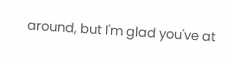around, but I'm glad you've at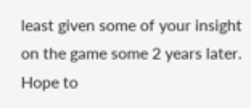least given some of your insight on the game some 2 years later. Hope to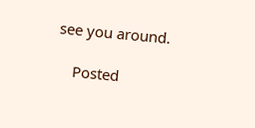see you around.

    Posted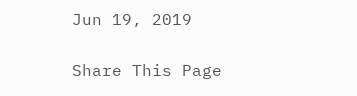Jun 19, 2019

Share This Page